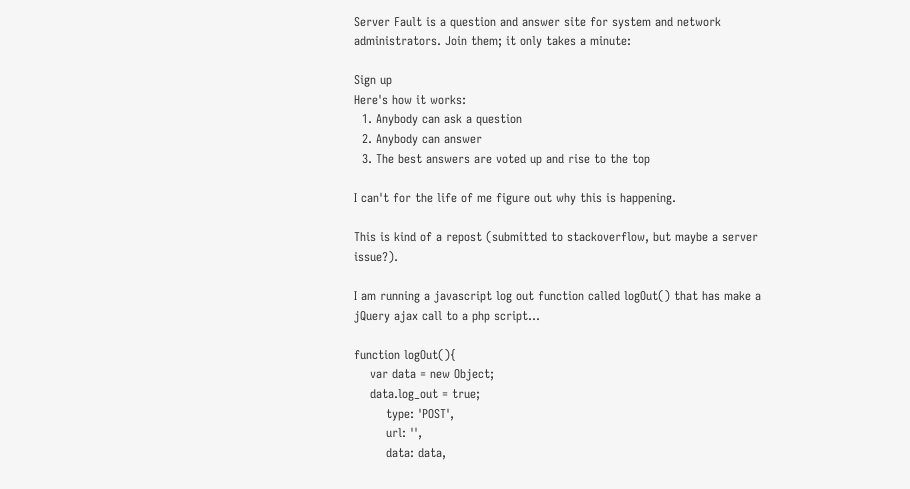Server Fault is a question and answer site for system and network administrators. Join them; it only takes a minute:

Sign up
Here's how it works:
  1. Anybody can ask a question
  2. Anybody can answer
  3. The best answers are voted up and rise to the top

I can't for the life of me figure out why this is happening.

This is kind of a repost (submitted to stackoverflow, but maybe a server issue?).

I am running a javascript log out function called logOut() that has make a jQuery ajax call to a php script...

function logOut(){
    var data = new Object;
    data.log_out = true;
        type: 'POST',
        url: '',
        data: data,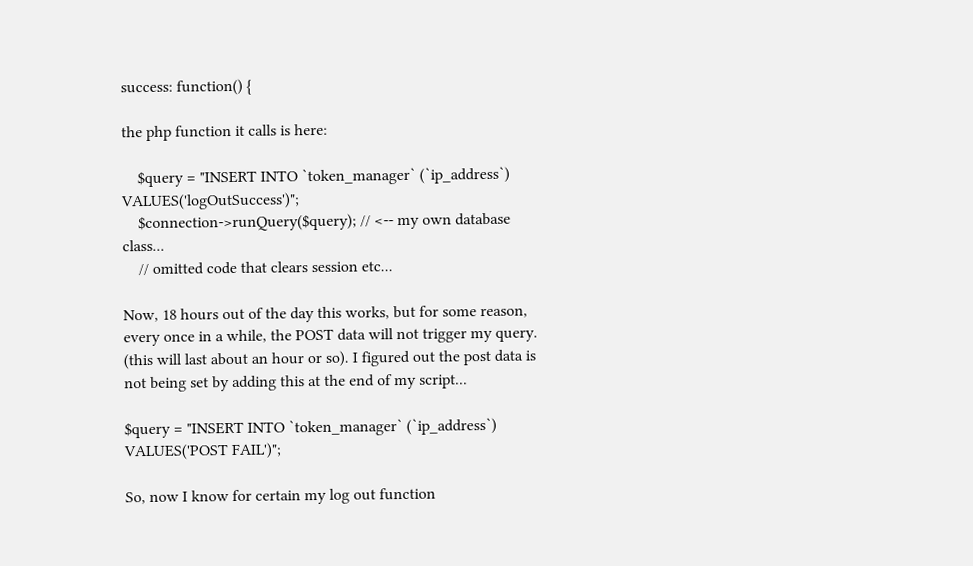success: function() {

the php function it calls is here:

    $query = "INSERT INTO `token_manager` (`ip_address`) VALUES('logOutSuccess')";
    $connection->runQuery($query); // <-- my own database class...
    // omitted code that clears session etc...

Now, 18 hours out of the day this works, but for some reason, every once in a while, the POST data will not trigger my query. (this will last about an hour or so). I figured out the post data is not being set by adding this at the end of my script...

$query = "INSERT INTO `token_manager` (`ip_address`) VALUES('POST FAIL')";

So, now I know for certain my log out function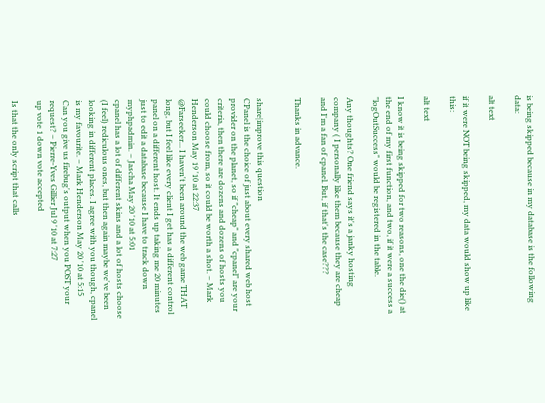is being skipped because in my database is the following data:

alt text

if it were NOT being skipped, my data would show up like this:

alt text

I know it is being skipped for two reasons, one the die() at the end of my first function, and two, if it were a success a "logOutSuccess" would be registered in the table.

Any thoughts? One friend says it's a janky hosting company ( I personally like them because they are cheap and I'm a fan of cpanel. But, if that's the case???

Thanks in advance.


share|improve this question
CPanel is the choice of just about every shared web host provider on the planet, so if "cheap" and "cpanel" are your criteria, then there are dozens and dozens of hosts you could choose from, so it could be worth a shot. – Mark Henderson May 19 '10 at 22:37
@Farseeker... I haven't been around the web game THAT long, but I feel like every client I get has a different control panel on a different host. It ends up taking me 20 minutes just to edit a database because I have to track down myphpadmin. – Jascha May 20 '10 at 5:01
cpanel has a lot of different skins and a lot of hosts choose (I feel) rediculous ones, but then again maybe we've been looking in different places. I agree with you though, cpanel is my favourite. – Mark Henderson May 20 '10 at 5:15
Can you give us firebug's output when you POST your request? – Pierre-Yves Gillier Jul 9 '10 at 7:27
up vote 1 down vote accepted

Is that the only script that calls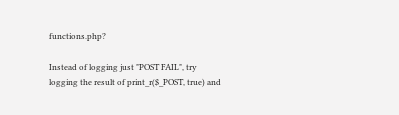functions.php?

Instead of logging just "POST FAIL", try logging the result of print_r($_POST, true) and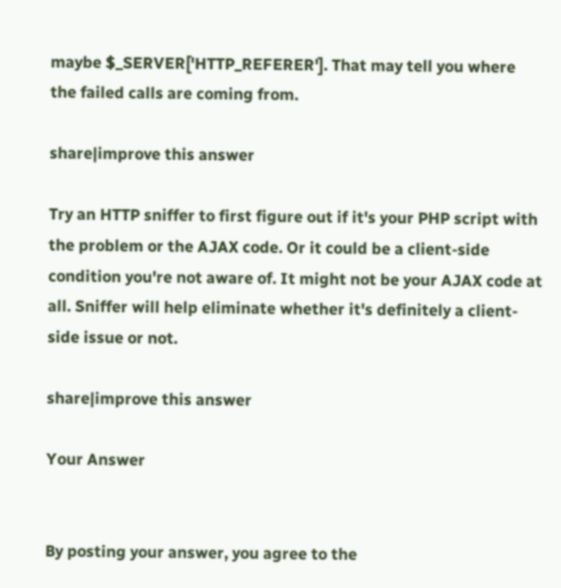maybe $_SERVER['HTTP_REFERER']. That may tell you where the failed calls are coming from.

share|improve this answer

Try an HTTP sniffer to first figure out if it's your PHP script with the problem or the AJAX code. Or it could be a client-side condition you're not aware of. It might not be your AJAX code at all. Sniffer will help eliminate whether it's definitely a client-side issue or not.

share|improve this answer

Your Answer


By posting your answer, you agree to the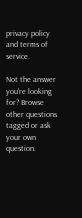privacy policy and terms of service.

Not the answer you're looking for? Browse other questions tagged or ask your own question.